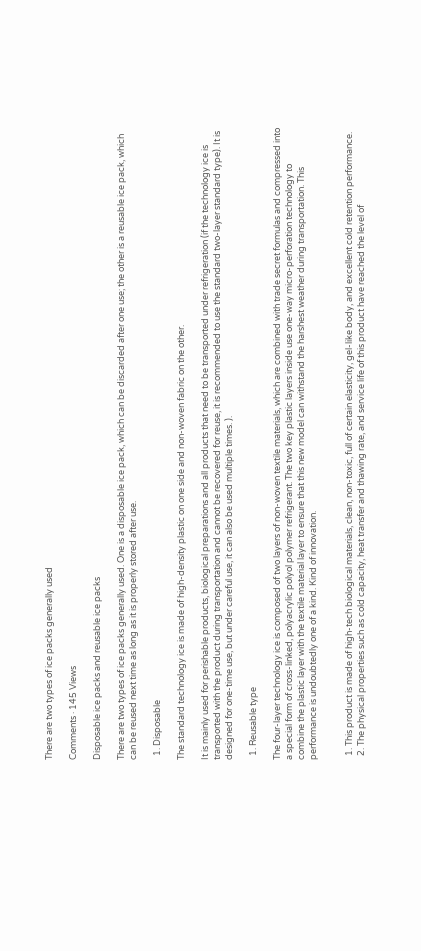There are two types of ice packs generally used

Comments · 145 Views

Disposable ice packs and reusable ice packs

There are two types of ice packs generally used. One is a disposable ice pack, which can be discarded after one use; the other is a reusable ice pack, which can be reused next time as long as it is properly stored after use.

  1. Disposable

The standard technology ice is made of high-density plastic on one side and non-woven fabric on the other.

It is mainly used for perishable products, biological preparations and all products that need to be transported under refrigeration (if the technology ice is transported with the product during transportation and cannot be recovered for reuse, it is recommended to use the standard two-layer standard type). It is designed for one-time use, but under careful use, it can also be used multiple times. ).

  1. Reusable type

The four-layer technology ice is composed of two layers of non-woven textile materials, which are combined with trade secret formulas and compressed into a special form of cross-linked, polyacrylic polyol polymer refrigerant. The two key plastic layers inside use one-way micro-perforation technology to combine the plastic layer with the textile material layer to ensure that this new model can withstand the harshest weather during transportation. This performance is undoubtedly one of a kind. Kind of innovation.


  1. This product is made of high-tech biological materials, clean, non-toxic, full of certain elasticity, gel-like body, and excellent cold retention performance.
  2. The physical properties such as cold capacity, heat transfer and thawing rate, and service life of this product have reached the level of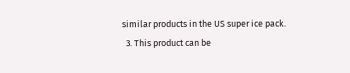similar products in the US super ice pack.
  3. This product can be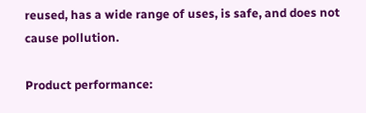reused, has a wide range of uses, is safe, and does not cause pollution.

Product performance: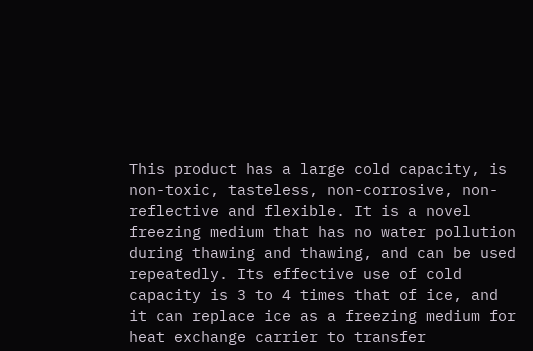This product has a large cold capacity, is non-toxic, tasteless, non-corrosive, non-reflective and flexible. It is a novel freezing medium that has no water pollution during thawing and thawing, and can be used repeatedly. Its effective use of cold capacity is 3 to 4 times that of ice, and it can replace ice as a freezing medium for heat exchange carrier to transfer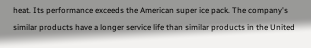heat. Its performance exceeds the American super ice pack. The company's similar products have a longer service life than similar products in the United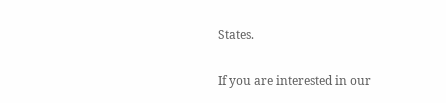States.

If you are interested in our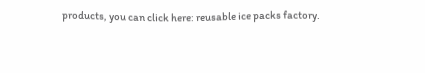products, you can click here: reusable ice packs factory.